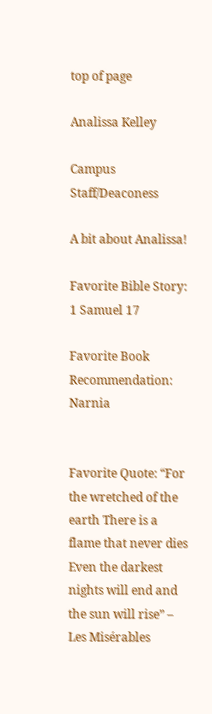top of page

Analissa Kelley

Campus Staff/Deaconess

A bit about Analissa!

Favorite Bible Story: 1 Samuel 17

Favorite Book Recommendation: Narnia


Favorite Quote: “For the wretched of the earth There is a flame that never dies Even the darkest nights will end and the sun will rise” – Les Misérables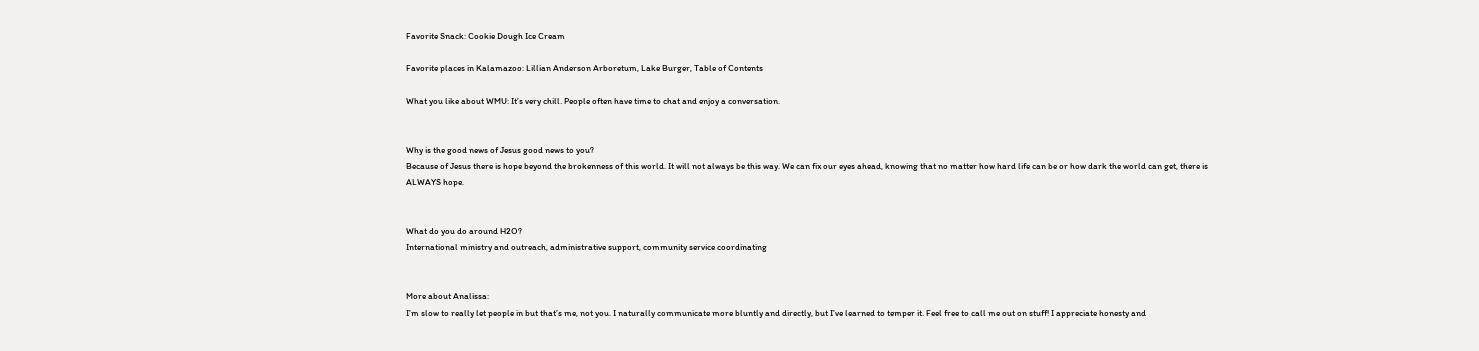Favorite Snack: Cookie Dough Ice Cream

Favorite places in Kalamazoo: Lillian Anderson Arboretum, Lake Burger, Table of Contents

What you like about WMU: It’s very chill. People often have time to chat and enjoy a conversation.


Why is the good news of Jesus good news to you?
Because of Jesus there is hope beyond the brokenness of this world. It will not always be this way. We can fix our eyes ahead, knowing that no matter how hard life can be or how dark the world can get, there is ALWAYS hope.


What do you do around H2O?
International ministry and outreach, administrative support, community service coordinating


More about Analissa:
I’m slow to really let people in but that’s me, not you. I naturally communicate more bluntly and directly, but I’ve learned to temper it. Feel free to call me out on stuff! I appreciate honesty and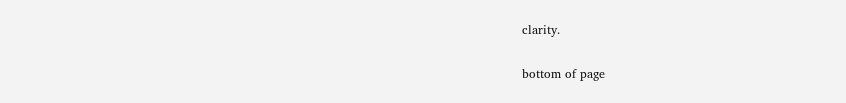clarity.

bottom of page